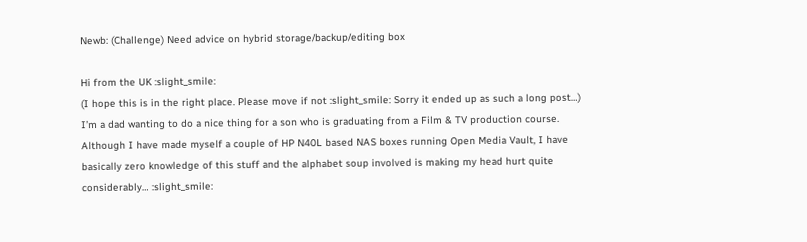Newb: (Challenge) Need advice on hybrid storage/backup/editing box

Hi from the UK :slight_smile:
(I hope this is in the right place. Please move if not :slight_smile: Sorry it ended up as such a long post…)
I’m a dad wanting to do a nice thing for a son who is graduating from a Film & TV production course. Although I have made myself a couple of HP N40L based NAS boxes running Open Media Vault, I have basically zero knowledge of this stuff and the alphabet soup involved is making my head hurt quite considerably… :slight_smile: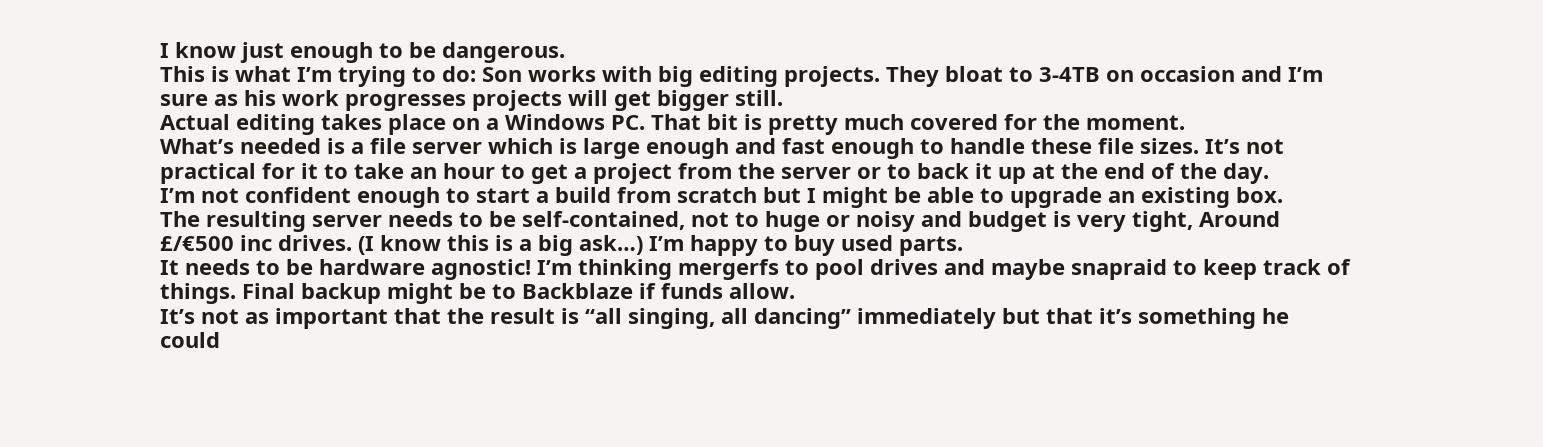I know just enough to be dangerous.
This is what I’m trying to do: Son works with big editing projects. They bloat to 3-4TB on occasion and I’m sure as his work progresses projects will get bigger still.
Actual editing takes place on a Windows PC. That bit is pretty much covered for the moment.
What’s needed is a file server which is large enough and fast enough to handle these file sizes. It’s not practical for it to take an hour to get a project from the server or to back it up at the end of the day.
I’m not confident enough to start a build from scratch but I might be able to upgrade an existing box.
The resulting server needs to be self-contained, not to huge or noisy and budget is very tight, Around £/€500 inc drives. (I know this is a big ask…) I’m happy to buy used parts.
It needs to be hardware agnostic! I’m thinking mergerfs to pool drives and maybe snapraid to keep track of things. Final backup might be to Backblaze if funds allow.
It’s not as important that the result is “all singing, all dancing” immediately but that it’s something he could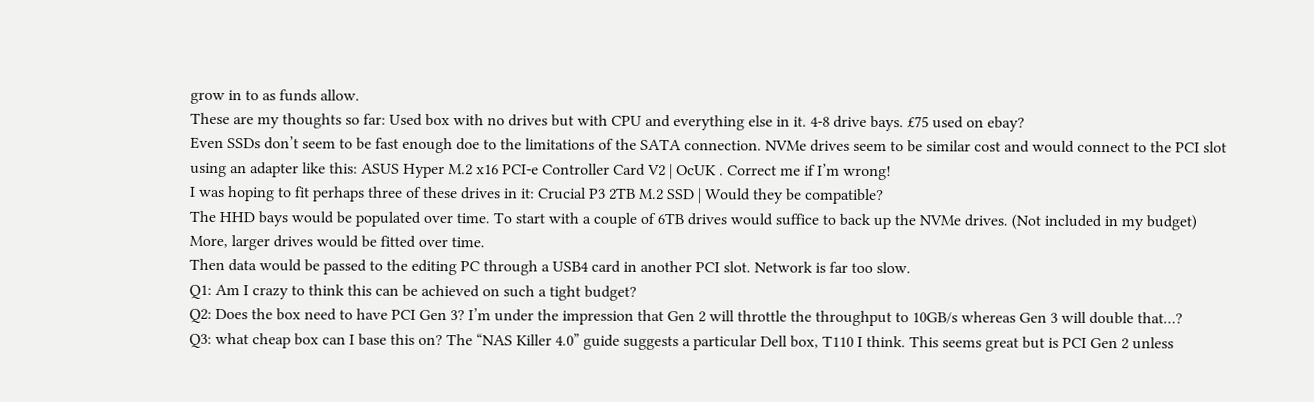grow in to as funds allow.
These are my thoughts so far: Used box with no drives but with CPU and everything else in it. 4-8 drive bays. £75 used on ebay?
Even SSDs don’t seem to be fast enough doe to the limitations of the SATA connection. NVMe drives seem to be similar cost and would connect to the PCI slot using an adapter like this: ASUS Hyper M.2 x16 PCI-e Controller Card V2 | OcUK . Correct me if I’m wrong!
I was hoping to fit perhaps three of these drives in it: Crucial P3 2TB M.2 SSD | Would they be compatible?
The HHD bays would be populated over time. To start with a couple of 6TB drives would suffice to back up the NVMe drives. (Not included in my budget) More, larger drives would be fitted over time.
Then data would be passed to the editing PC through a USB4 card in another PCI slot. Network is far too slow.
Q1: Am I crazy to think this can be achieved on such a tight budget?
Q2: Does the box need to have PCI Gen 3? I’m under the impression that Gen 2 will throttle the throughput to 10GB/s whereas Gen 3 will double that…?
Q3: what cheap box can I base this on? The “NAS Killer 4.0” guide suggests a particular Dell box, T110 I think. This seems great but is PCI Gen 2 unless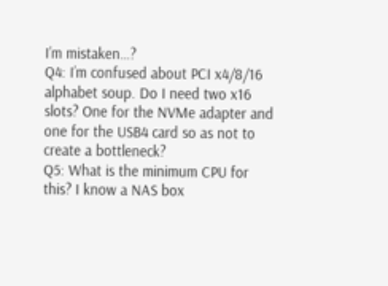I’m mistaken…?
Q4: I’m confused about PCI x4/8/16 alphabet soup. Do I need two x16 slots? One for the NVMe adapter and one for the USB4 card so as not to create a bottleneck?
Q5: What is the minimum CPU for this? I know a NAS box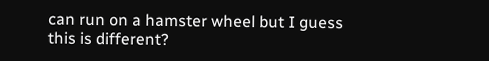can run on a hamster wheel but I guess this is different?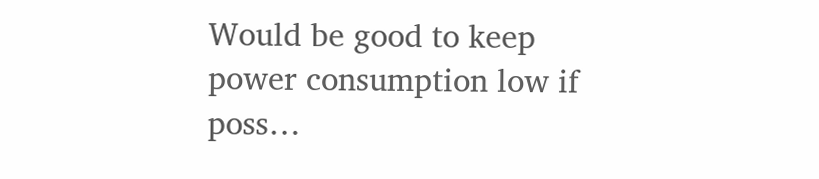Would be good to keep power consumption low if poss…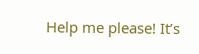Help me please! It’s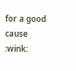for a good cause :wink: